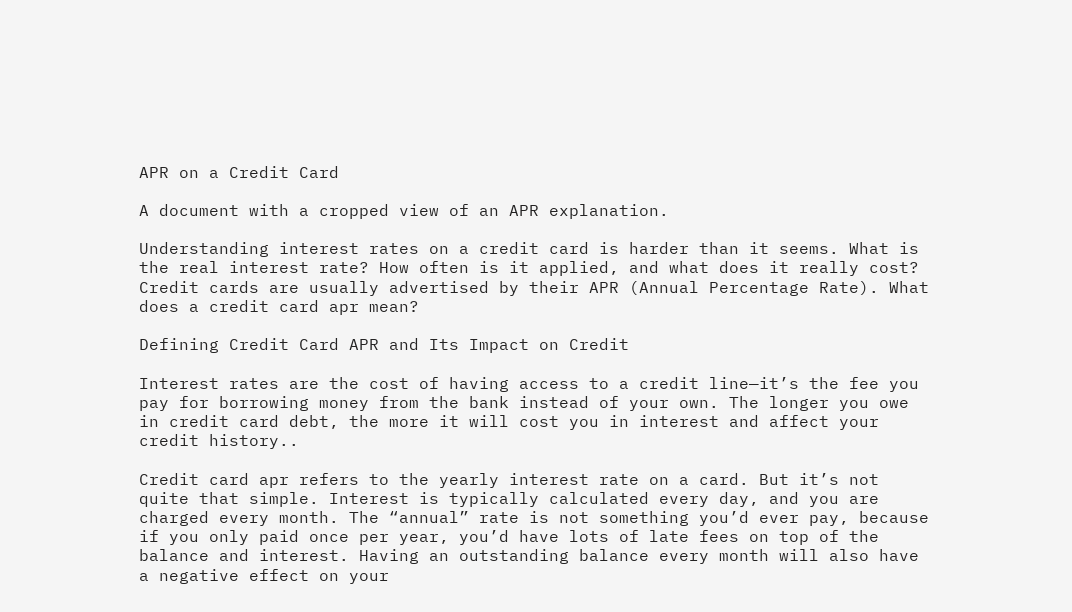APR on a Credit Card

A document with a cropped view of an APR explanation.

Understanding interest rates on a credit card is harder than it seems. What is the real interest rate? How often is it applied, and what does it really cost? Credit cards are usually advertised by their APR (Annual Percentage Rate). What does a credit card apr mean?

Defining Credit Card APR and Its Impact on Credit

Interest rates are the cost of having access to a credit line—it’s the fee you pay for borrowing money from the bank instead of your own. The longer you owe in credit card debt, the more it will cost you in interest and affect your credit history..

Credit card apr refers to the yearly interest rate on a card. But it’s not quite that simple. Interest is typically calculated every day, and you are charged every month. The “annual” rate is not something you’d ever pay, because if you only paid once per year, you’d have lots of late fees on top of the balance and interest. Having an outstanding balance every month will also have a negative effect on your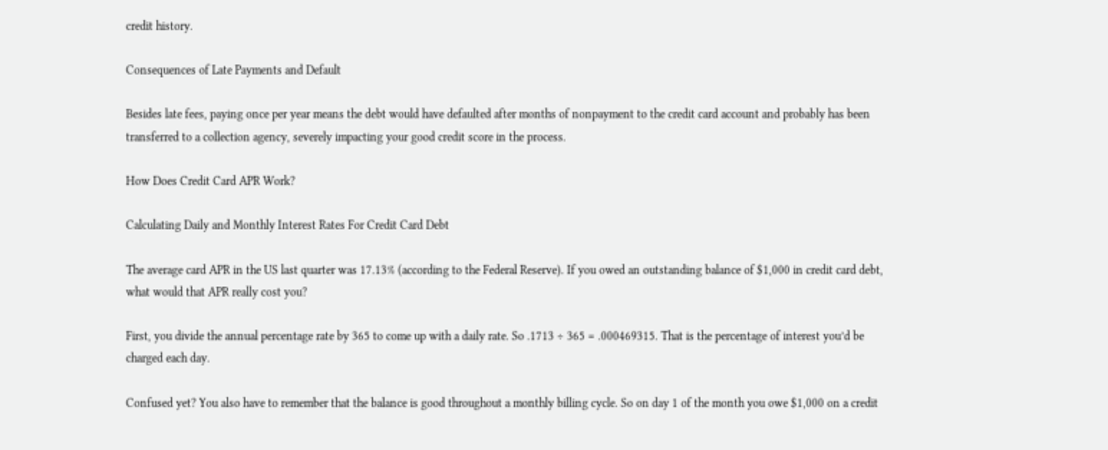credit history.

Consequences of Late Payments and Default

Besides late fees, paying once per year means the debt would have defaulted after months of nonpayment to the credit card account and probably has been transferred to a collection agency, severely impacting your good credit score in the process.

How Does Credit Card APR Work?

Calculating Daily and Monthly Interest Rates For Credit Card Debt

The average card APR in the US last quarter was 17.13% (according to the Federal Reserve). If you owed an outstanding balance of $1,000 in credit card debt, what would that APR really cost you?

First, you divide the annual percentage rate by 365 to come up with a daily rate. So .1713 ÷ 365 = .000469315. That is the percentage of interest you’d be charged each day.

Confused yet? You also have to remember that the balance is good throughout a monthly billing cycle. So on day 1 of the month you owe $1,000 on a credit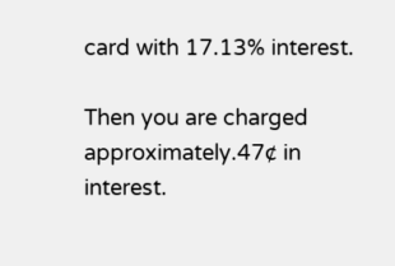card with 17.13% interest.

Then you are charged approximately.47¢ in interest.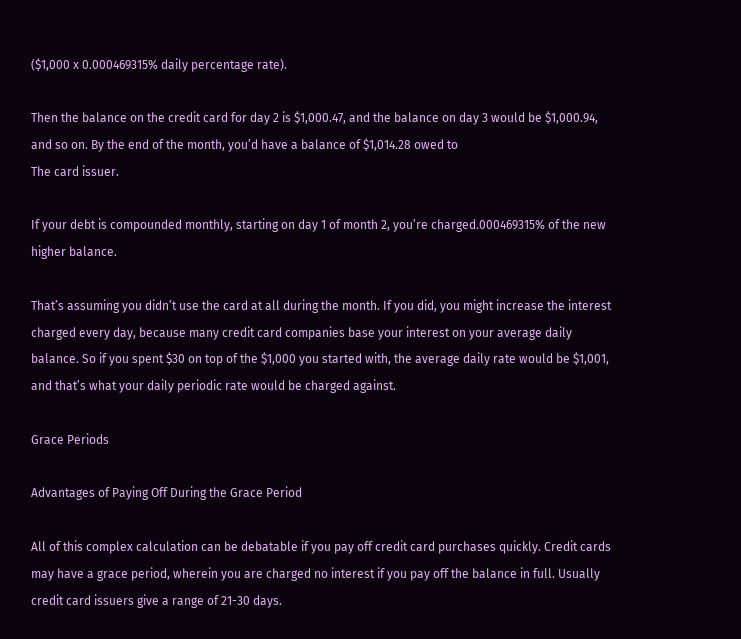($1,000 x 0.000469315% daily percentage rate).

Then the balance on the credit card for day 2 is $1,000.47, and the balance on day 3 would be $1,000.94, and so on. By the end of the month, you’d have a balance of $1,014.28 owed to
The card issuer.

If your debt is compounded monthly, starting on day 1 of month 2, you’re charged.000469315% of the new higher balance.

That’s assuming you didn’t use the card at all during the month. If you did, you might increase the interest charged every day, because many credit card companies base your interest on your average daily balance. So if you spent $30 on top of the $1,000 you started with, the average daily rate would be $1,001, and that’s what your daily periodic rate would be charged against.

Grace Periods

Advantages of Paying Off During the Grace Period

All of this complex calculation can be debatable if you pay off credit card purchases quickly. Credit cards may have a grace period, wherein you are charged no interest if you pay off the balance in full. Usually credit card issuers give a range of 21-30 days.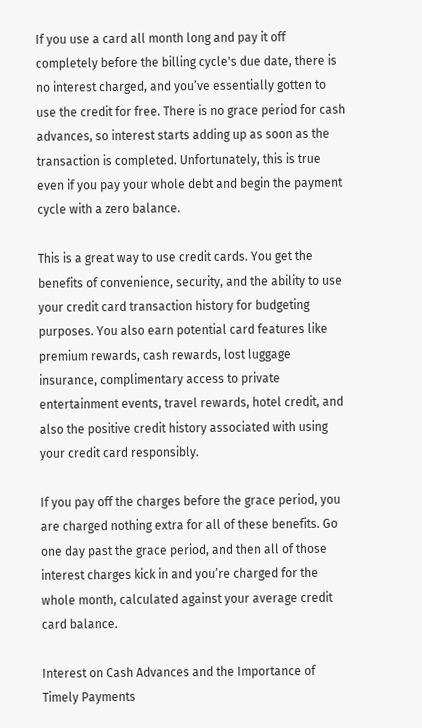If you use a card all month long and pay it off completely before the billing cycle's due date, there is no interest charged, and you’ve essentially gotten to use the credit for free. There is no grace period for cash advances, so interest starts adding up as soon as the transaction is completed. Unfortunately, this is true even if you pay your whole debt and begin the payment cycle with a zero balance.

This is a great way to use credit cards. You get the benefits of convenience, security, and the ability to use your credit card transaction history for budgeting purposes. You also earn potential card features like premium rewards, cash rewards, lost luggage insurance, complimentary access to private entertainment events, travel rewards, hotel credit, and also the positive credit history associated with using your credit card responsibly.

If you pay off the charges before the grace period, you are charged nothing extra for all of these benefits. Go one day past the grace period, and then all of those interest charges kick in and you’re charged for the whole month, calculated against your average credit card balance.

Interest on Cash Advances and the Importance of Timely Payments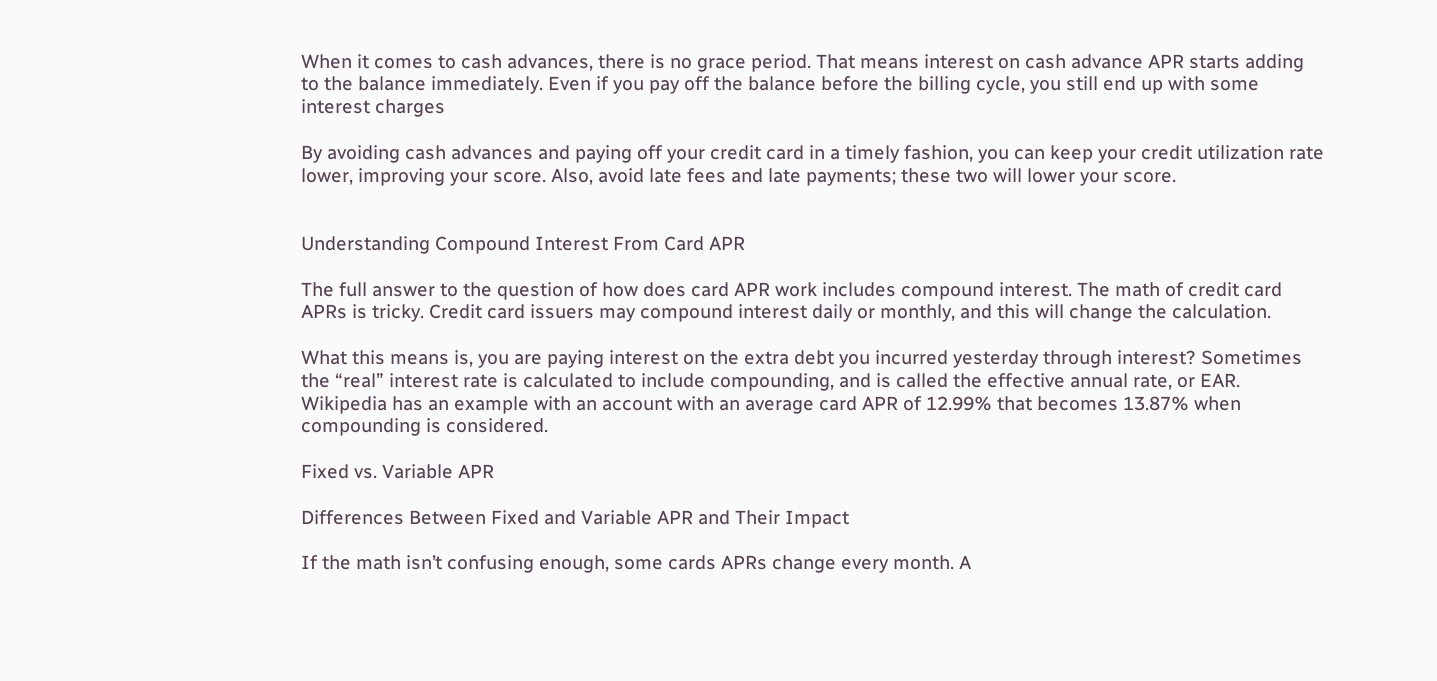When it comes to cash advances, there is no grace period. That means interest on cash advance APR starts adding to the balance immediately. Even if you pay off the balance before the billing cycle, you still end up with some interest charges

By avoiding cash advances and paying off your credit card in a timely fashion, you can keep your credit utilization rate lower, improving your score. Also, avoid late fees and late payments; these two will lower your score.


Understanding Compound Interest From Card APR

The full answer to the question of how does card APR work includes compound interest. The math of credit card APRs is tricky. Credit card issuers may compound interest daily or monthly, and this will change the calculation.

What this means is, you are paying interest on the extra debt you incurred yesterday through interest? Sometimes the “real” interest rate is calculated to include compounding, and is called the effective annual rate, or EAR. Wikipedia has an example with an account with an average card APR of 12.99% that becomes 13.87% when compounding is considered.

Fixed vs. Variable APR

Differences Between Fixed and Variable APR and Their Impact

If the math isn’t confusing enough, some cards APRs change every month. A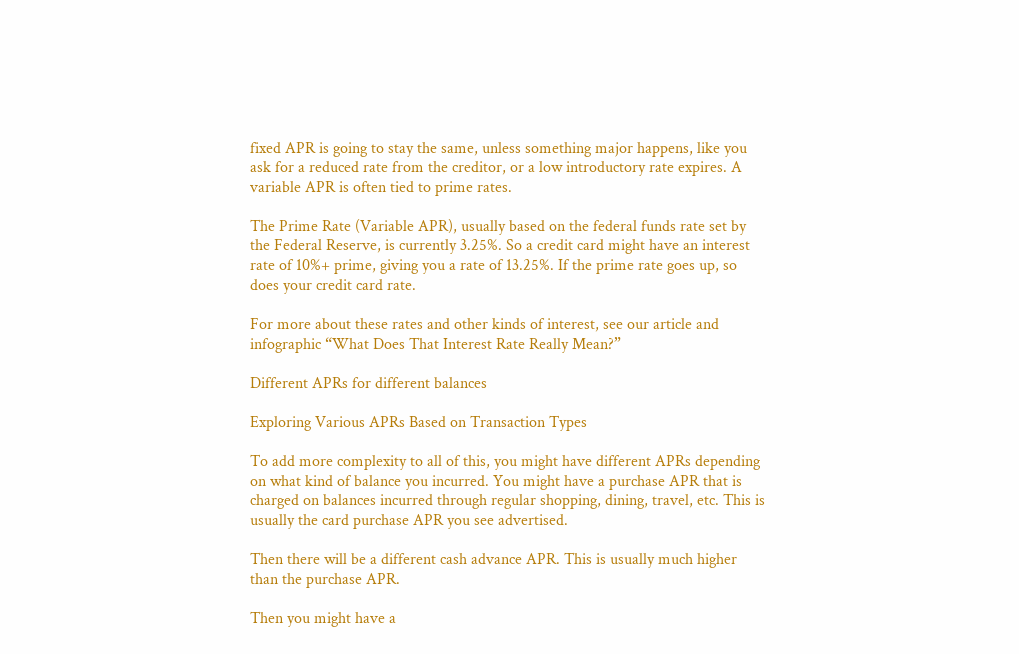fixed APR is going to stay the same, unless something major happens, like you ask for a reduced rate from the creditor, or a low introductory rate expires. A variable APR is often tied to prime rates.

The Prime Rate (Variable APR), usually based on the federal funds rate set by the Federal Reserve, is currently 3.25%. So a credit card might have an interest rate of 10%+ prime, giving you a rate of 13.25%. If the prime rate goes up, so does your credit card rate.

For more about these rates and other kinds of interest, see our article and infographic “What Does That Interest Rate Really Mean?”

Different APRs for different balances

Exploring Various APRs Based on Transaction Types

To add more complexity to all of this, you might have different APRs depending on what kind of balance you incurred. You might have a purchase APR that is charged on balances incurred through regular shopping, dining, travel, etc. This is usually the card purchase APR you see advertised.

Then there will be a different cash advance APR. This is usually much higher than the purchase APR.

Then you might have a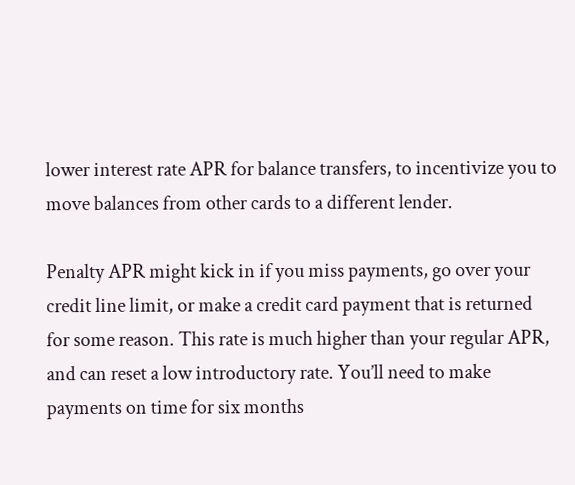lower interest rate APR for balance transfers, to incentivize you to move balances from other cards to a different lender.

Penalty APR might kick in if you miss payments, go over your credit line limit, or make a credit card payment that is returned for some reason. This rate is much higher than your regular APR, and can reset a low introductory rate. You’ll need to make payments on time for six months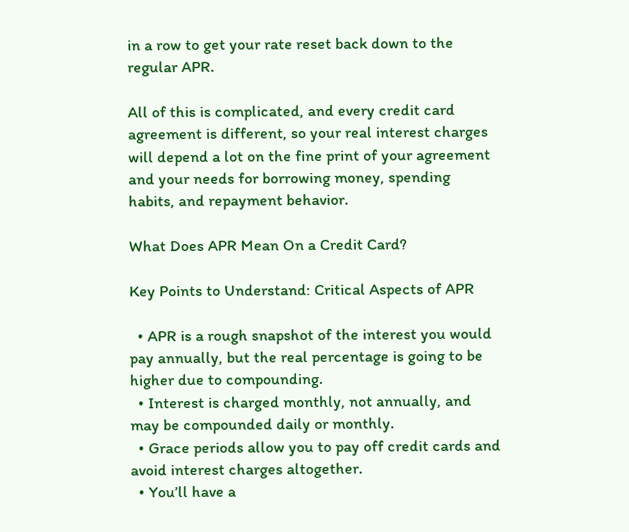in a row to get your rate reset back down to the regular APR.

All of this is complicated, and every credit card agreement is different, so your real interest charges will depend a lot on the fine print of your agreement and your needs for borrowing money, spending habits, and repayment behavior.

What Does APR Mean On a Credit Card?

Key Points to Understand: Critical Aspects of APR

  • APR is a rough snapshot of the interest you would pay annually, but the real percentage is going to be higher due to compounding.
  • Interest is charged monthly, not annually, and may be compounded daily or monthly.
  • Grace periods allow you to pay off credit cards and avoid interest charges altogether.
  • You’ll have a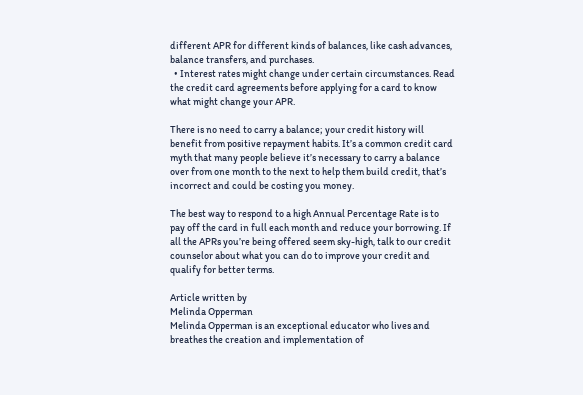different APR for different kinds of balances, like cash advances, balance transfers, and purchases.
  • Interest rates might change under certain circumstances. Read the credit card agreements before applying for a card to know what might change your APR.

There is no need to carry a balance; your credit history will benefit from positive repayment habits. It’s a common credit card myth that many people believe it’s necessary to carry a balance over from one month to the next to help them build credit, that’s incorrect and could be costing you money.

The best way to respond to a high Annual Percentage Rate is to pay off the card in full each month and reduce your borrowing. If all the APRs you’re being offered seem sky-high, talk to our credit counselor about what you can do to improve your credit and qualify for better terms.

Article written by
Melinda Opperman
Melinda Opperman is an exceptional educator who lives and breathes the creation and implementation of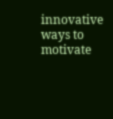innovative ways to motivate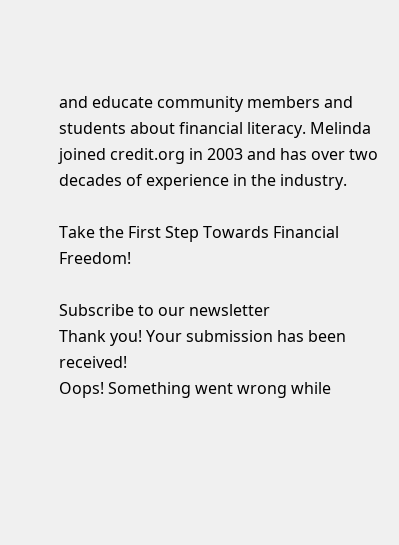and educate community members and students about financial literacy. Melinda joined credit.org in 2003 and has over two decades of experience in the industry.

Take the First Step Towards Financial Freedom!

Subscribe to our newsletter
Thank you! Your submission has been received!
Oops! Something went wrong while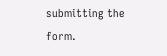submitting the form.